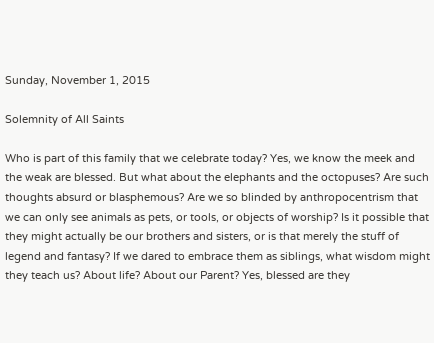Sunday, November 1, 2015

Solemnity of All Saints

Who is part of this family that we celebrate today? Yes, we know the meek and the weak are blessed. But what about the elephants and the octopuses? Are such thoughts absurd or blasphemous? Are we so blinded by anthropocentrism that we can only see animals as pets, or tools, or objects of worship? Is it possible that they might actually be our brothers and sisters, or is that merely the stuff of legend and fantasy? If we dared to embrace them as siblings, what wisdom might they teach us? About life? About our Parent? Yes, blessed are they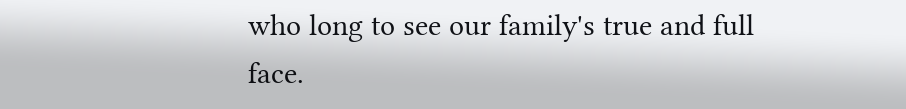who long to see our family's true and full face.